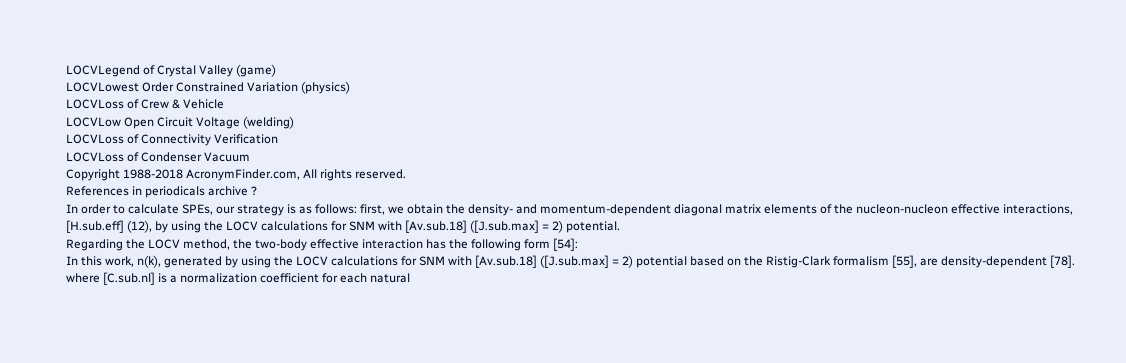LOCVLegend of Crystal Valley (game)
LOCVLowest Order Constrained Variation (physics)
LOCVLoss of Crew & Vehicle
LOCVLow Open Circuit Voltage (welding)
LOCVLoss of Connectivity Verification
LOCVLoss of Condenser Vacuum
Copyright 1988-2018 AcronymFinder.com, All rights reserved.
References in periodicals archive ?
In order to calculate SPEs, our strategy is as follows: first, we obtain the density- and momentum-dependent diagonal matrix elements of the nucleon-nucleon effective interactions, [H.sub.eff] (12), by using the LOCV calculations for SNM with [Av.sub.18] ([J.sub.max] = 2) potential.
Regarding the LOCV method, the two-body effective interaction has the following form [54]:
In this work, n(k), generated by using the LOCV calculations for SNM with [Av.sub.18] ([J.sub.max] = 2) potential based on the Ristig-Clark formalism [55], are density-dependent [78].
where [C.sub.nl] is a normalization coefficient for each natural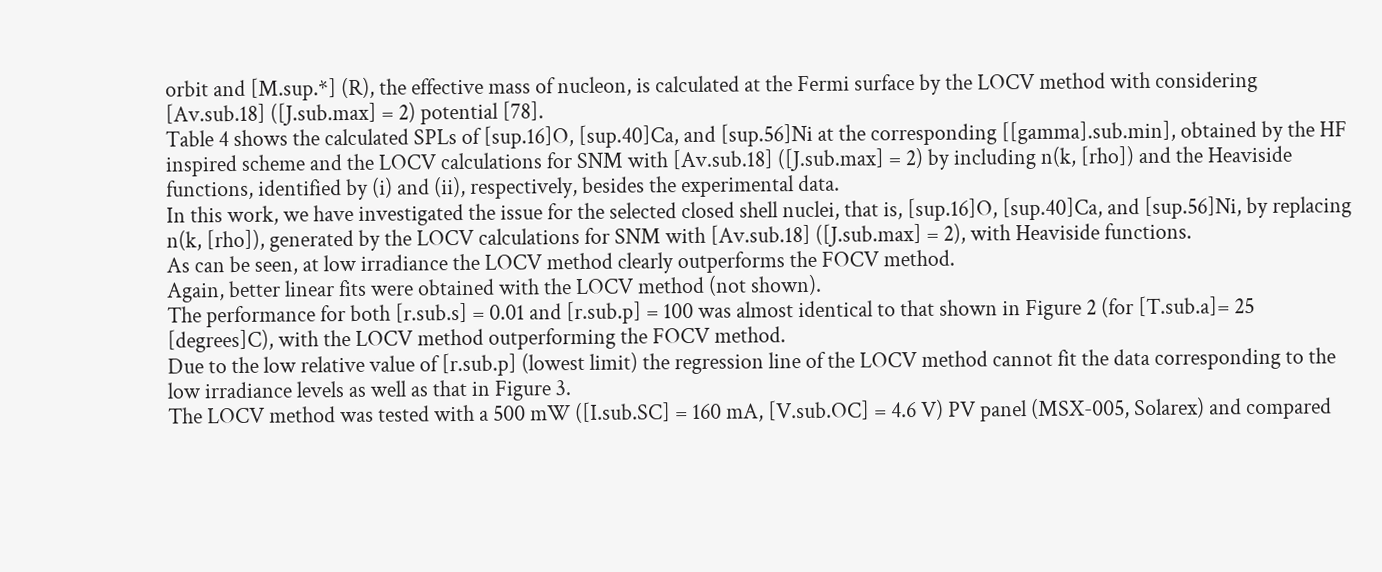orbit and [M.sup.*] (R), the effective mass of nucleon, is calculated at the Fermi surface by the LOCV method with considering [Av.sub.18] ([J.sub.max] = 2) potential [78].
Table 4 shows the calculated SPLs of [sup.16]O, [sup.40]Ca, and [sup.56]Ni at the corresponding [[gamma].sub.min], obtained by the HF inspired scheme and the LOCV calculations for SNM with [Av.sub.18] ([J.sub.max] = 2) by including n(k, [rho]) and the Heaviside functions, identified by (i) and (ii), respectively, besides the experimental data.
In this work, we have investigated the issue for the selected closed shell nuclei, that is, [sup.16]O, [sup.40]Ca, and [sup.56]Ni, by replacing n(k, [rho]), generated by the LOCV calculations for SNM with [Av.sub.18] ([J.sub.max] = 2), with Heaviside functions.
As can be seen, at low irradiance the LOCV method clearly outperforms the FOCV method.
Again, better linear fits were obtained with the LOCV method (not shown).
The performance for both [r.sub.s] = 0.01 and [r.sub.p] = 100 was almost identical to that shown in Figure 2 (for [T.sub.a]= 25 [degrees]C), with the LOCV method outperforming the FOCV method.
Due to the low relative value of [r.sub.p] (lowest limit) the regression line of the LOCV method cannot fit the data corresponding to the low irradiance levels as well as that in Figure 3.
The LOCV method was tested with a 500 mW ([I.sub.SC] = 160 mA, [V.sub.OC] = 4.6 V) PV panel (MSX-005, Solarex) and compared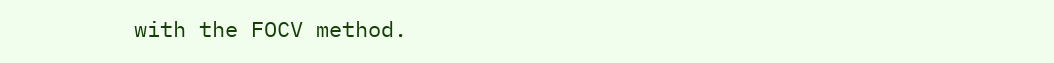with the FOCV method.